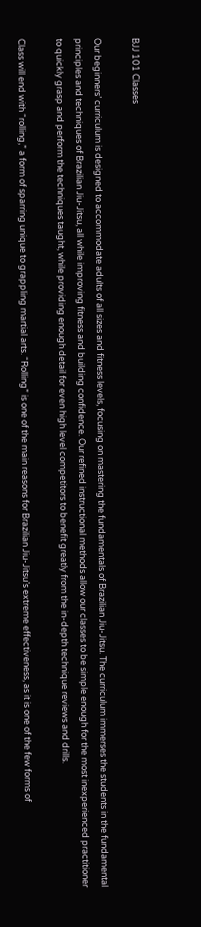BJJ 101 Classes

Our beginners’ curriculum is designed to accommodate adults of all sizes and fitness levels, focusing on mastering the fundamentals of Brazilian Jiu-Jitsu. The curriculum immerses the students in the fundamental principles and techniques of Brazilian Jiu-Jitsu, all while improving fitness and building confidence. Our refined instructional methods allow our classes to be simple enough for the most inexperienced practitioner to quickly grasp and perform the techniques taught, while providing enough detail for even high level competitors to benefit greatly from the in-depth technique reviews and drills.

Class will end with “rolling,” a form of sparring unique to grappling martial arts. “Rolling” is one of the main reasons for Brazilian Jiu-Jitsu’s extreme effectiveness, as it is one of the few forms of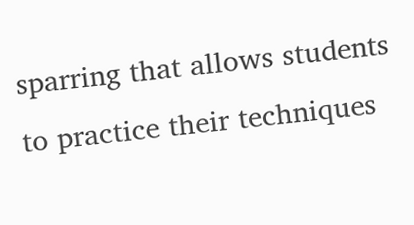sparring that allows students to practice their techniques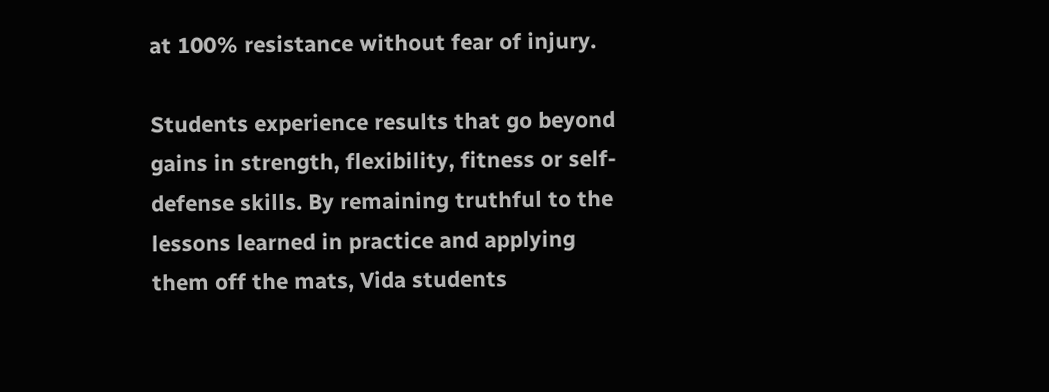at 100% resistance without fear of injury.

Students experience results that go beyond gains in strength, flexibility, fitness or self-defense skills. By remaining truthful to the lessons learned in practice and applying them off the mats, Vida students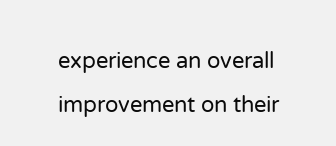experience an overall improvement on their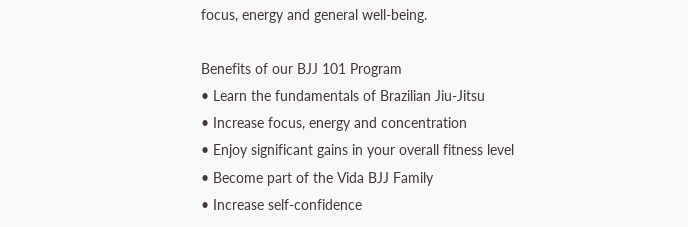focus, energy and general well-being.

Benefits of our BJJ 101 Program
• Learn the fundamentals of Brazilian Jiu-Jitsu
• Increase focus, energy and concentration
• Enjoy significant gains in your overall fitness level
• Become part of the Vida BJJ Family
• Increase self-confidence